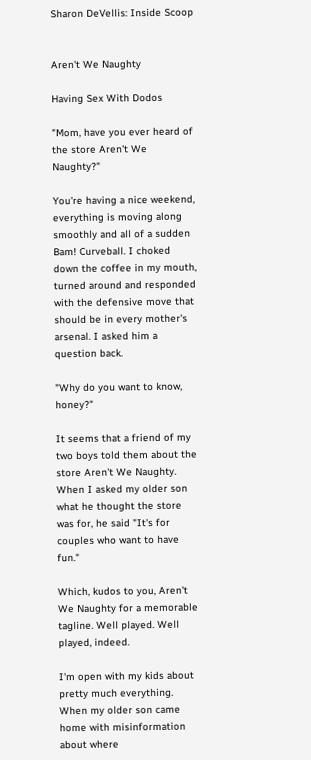Sharon DeVellis: Inside Scoop


Aren't We Naughty

Having Sex With Dodos

"Mom, have you ever heard of the store Aren't We Naughty?"

You're having a nice weekend, everything is moving along smoothly and all of a sudden Bam! Curveball. I choked down the coffee in my mouth, turned around and responded with the defensive move that should be in every mother's arsenal. I asked him a question back.

"Why do you want to know, honey?"

It seems that a friend of my two boys told them about the store Aren't We Naughty. When I asked my older son what he thought the store was for, he said "It's for couples who want to have fun."

Which, kudos to you, Aren't We Naughty for a memorable tagline. Well played. Well played, indeed.

I'm open with my kids about pretty much everything. When my older son came home with misinformation about where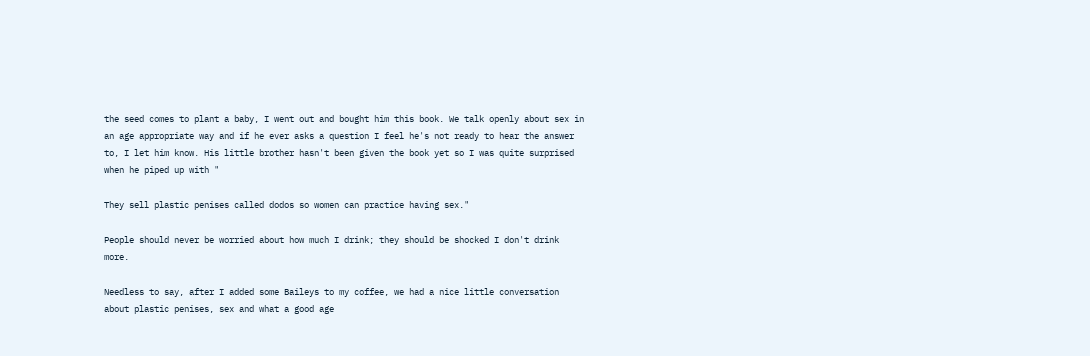the seed comes to plant a baby, I went out and bought him this book. We talk openly about sex in an age appropriate way and if he ever asks a question I feel he's not ready to hear the answer to, I let him know. His little brother hasn't been given the book yet so I was quite surprised when he piped up with "

They sell plastic penises called dodos so women can practice having sex."

People should never be worried about how much I drink; they should be shocked I don't drink more.

Needless to say, after I added some Baileys to my coffee, we had a nice little conversation about plastic penises, sex and what a good age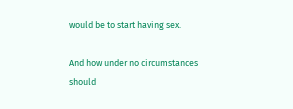would be to start having sex.

And how under no circumstances should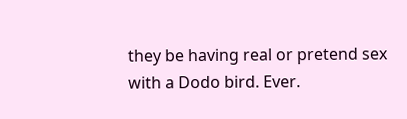they be having real or pretend sex with a Dodo bird. Ever.